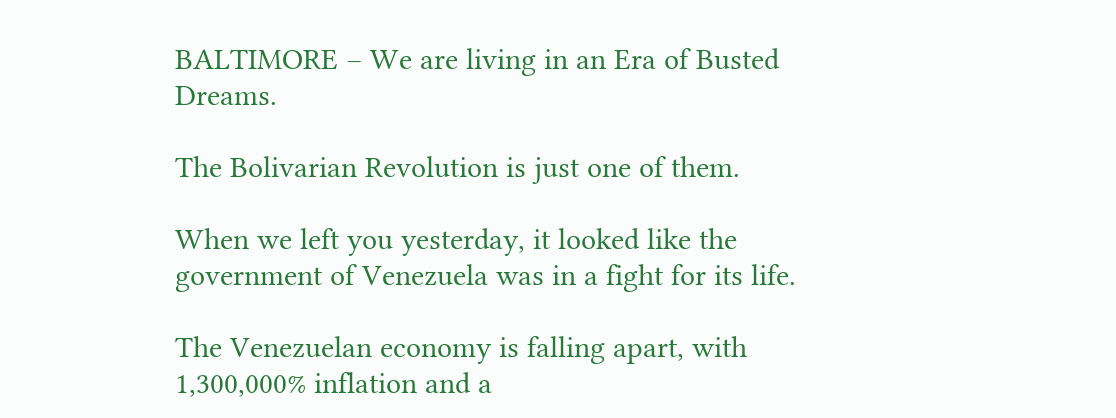BALTIMORE – We are living in an Era of Busted Dreams.

The Bolivarian Revolution is just one of them.

When we left you yesterday, it looked like the government of Venezuela was in a fight for its life.

The Venezuelan economy is falling apart, with 1,300,000% inflation and a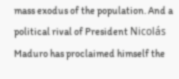mass exodus of the population. And a political rival of President Nicolás Maduro has proclaimed himself the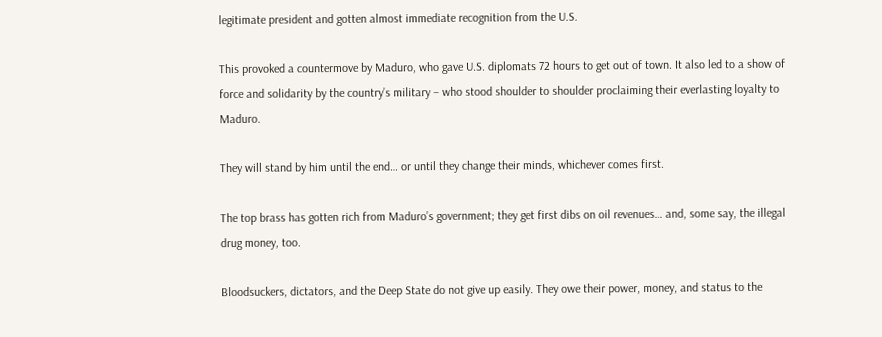legitimate president and gotten almost immediate recognition from the U.S.

This provoked a countermove by Maduro, who gave U.S. diplomats 72 hours to get out of town. It also led to a show of force and solidarity by the country’s military – who stood shoulder to shoulder proclaiming their everlasting loyalty to Maduro.

They will stand by him until the end… or until they change their minds, whichever comes first.

The top brass has gotten rich from Maduro’s government; they get first dibs on oil revenues… and, some say, the illegal drug money, too.

Bloodsuckers, dictators, and the Deep State do not give up easily. They owe their power, money, and status to the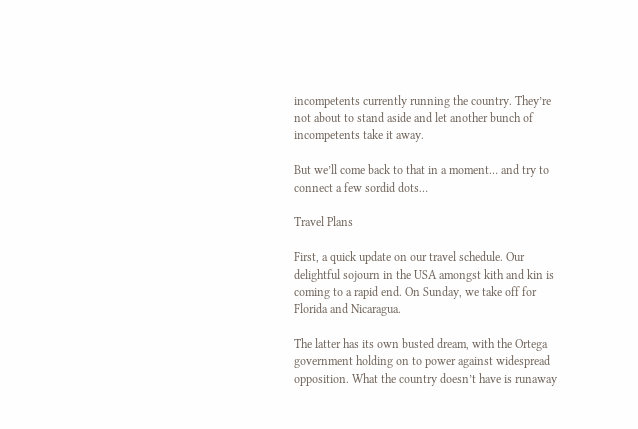incompetents currently running the country. They’re not about to stand aside and let another bunch of incompetents take it away.

But we’ll come back to that in a moment… and try to connect a few sordid dots…

Travel Plans

First, a quick update on our travel schedule. Our delightful sojourn in the USA amongst kith and kin is coming to a rapid end. On Sunday, we take off for Florida and Nicaragua.

The latter has its own busted dream, with the Ortega government holding on to power against widespread opposition. What the country doesn’t have is runaway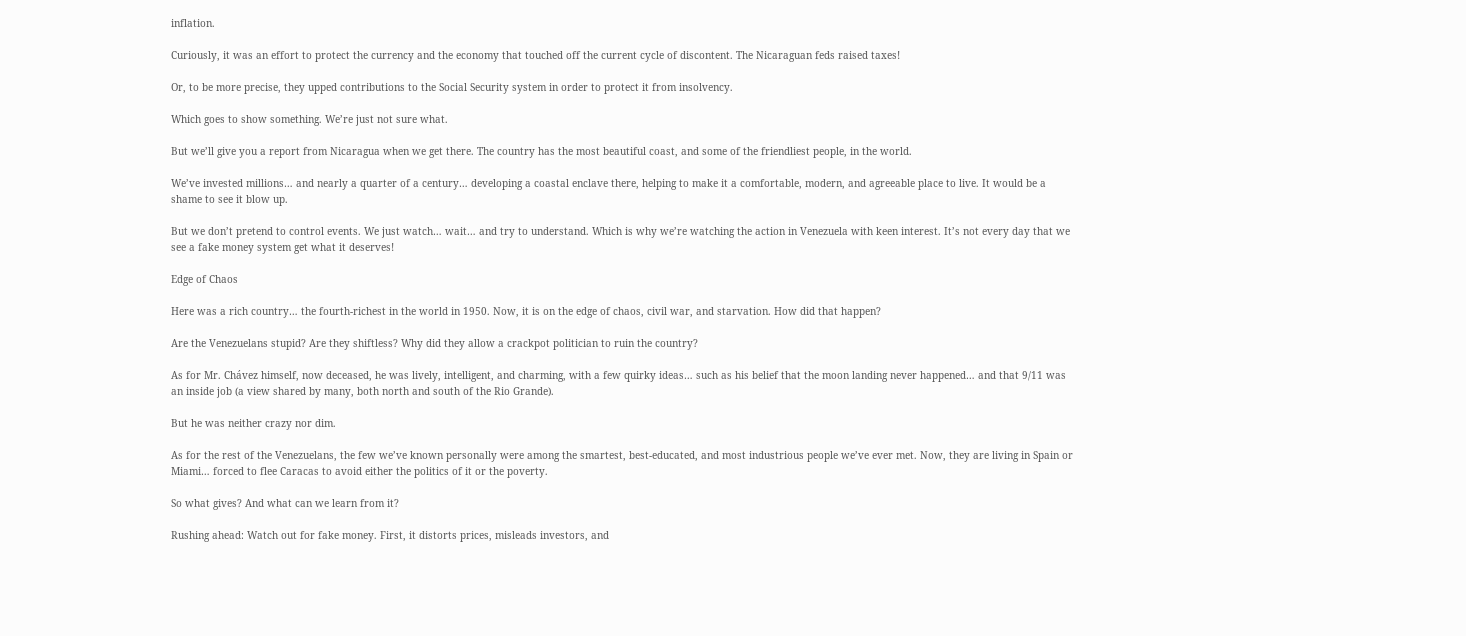inflation.

Curiously, it was an effort to protect the currency and the economy that touched off the current cycle of discontent. The Nicaraguan feds raised taxes!

Or, to be more precise, they upped contributions to the Social Security system in order to protect it from insolvency.

Which goes to show something. We’re just not sure what.

But we’ll give you a report from Nicaragua when we get there. The country has the most beautiful coast, and some of the friendliest people, in the world.

We’ve invested millions… and nearly a quarter of a century… developing a coastal enclave there, helping to make it a comfortable, modern, and agreeable place to live. It would be a shame to see it blow up.

But we don’t pretend to control events. We just watch… wait… and try to understand. Which is why we’re watching the action in Venezuela with keen interest. It’s not every day that we see a fake money system get what it deserves!

Edge of Chaos

Here was a rich country… the fourth-richest in the world in 1950. Now, it is on the edge of chaos, civil war, and starvation. How did that happen?

Are the Venezuelans stupid? Are they shiftless? Why did they allow a crackpot politician to ruin the country?

As for Mr. Chávez himself, now deceased, he was lively, intelligent, and charming, with a few quirky ideas… such as his belief that the moon landing never happened… and that 9/11 was an inside job (a view shared by many, both north and south of the Rio Grande).

But he was neither crazy nor dim.

As for the rest of the Venezuelans, the few we’ve known personally were among the smartest, best-educated, and most industrious people we’ve ever met. Now, they are living in Spain or Miami… forced to flee Caracas to avoid either the politics of it or the poverty.

So what gives? And what can we learn from it?

Rushing ahead: Watch out for fake money. First, it distorts prices, misleads investors, and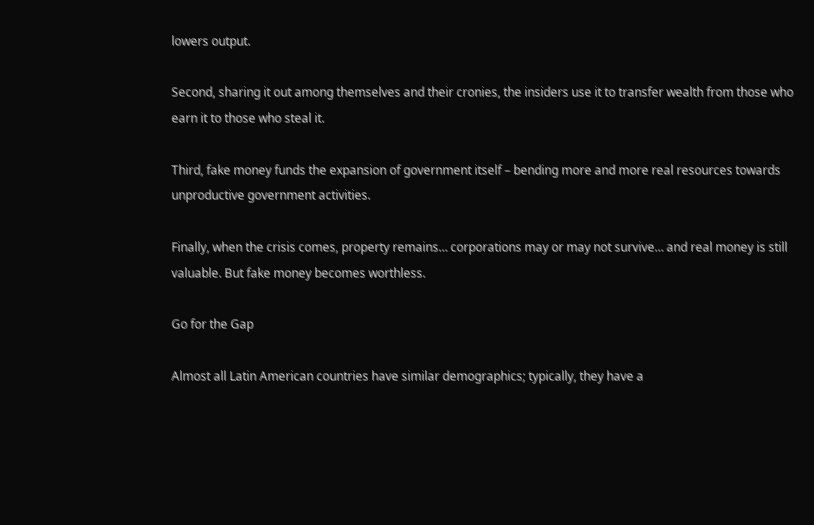lowers output.

Second, sharing it out among themselves and their cronies, the insiders use it to transfer wealth from those who earn it to those who steal it.

Third, fake money funds the expansion of government itself – bending more and more real resources towards unproductive government activities.

Finally, when the crisis comes, property remains… corporations may or may not survive… and real money is still valuable. But fake money becomes worthless.

Go for the Gap

Almost all Latin American countries have similar demographics; typically, they have a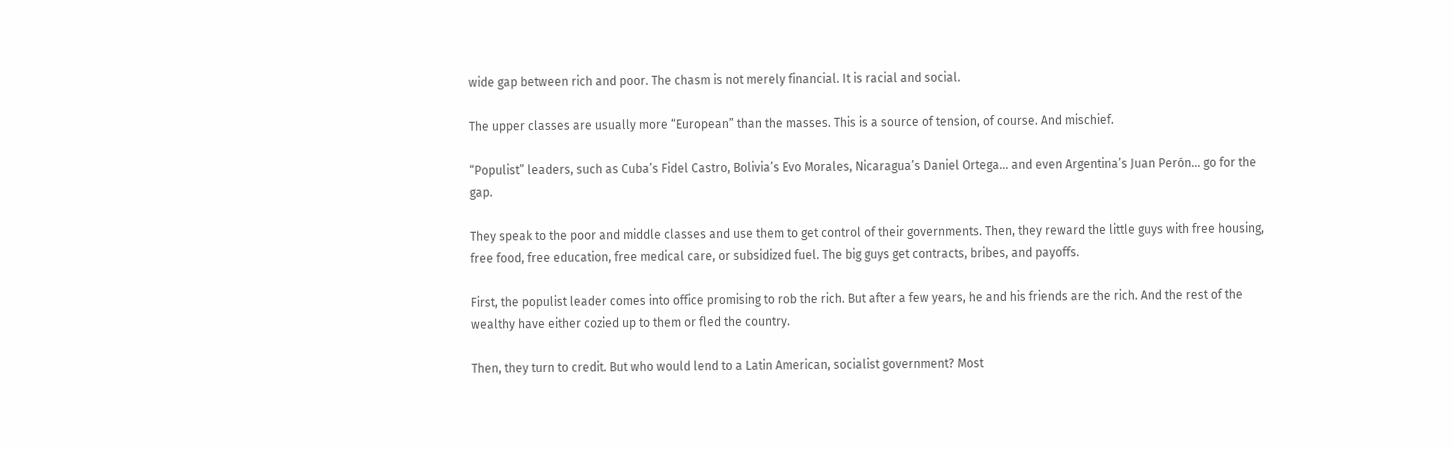wide gap between rich and poor. The chasm is not merely financial. It is racial and social.

The upper classes are usually more “European” than the masses. This is a source of tension, of course. And mischief.

“Populist” leaders, such as Cuba’s Fidel Castro, Bolivia’s Evo Morales, Nicaragua’s Daniel Ortega… and even Argentina’s Juan Perón… go for the gap.

They speak to the poor and middle classes and use them to get control of their governments. Then, they reward the little guys with free housing, free food, free education, free medical care, or subsidized fuel. The big guys get contracts, bribes, and payoffs.

First, the populist leader comes into office promising to rob the rich. But after a few years, he and his friends are the rich. And the rest of the wealthy have either cozied up to them or fled the country.

Then, they turn to credit. But who would lend to a Latin American, socialist government? Most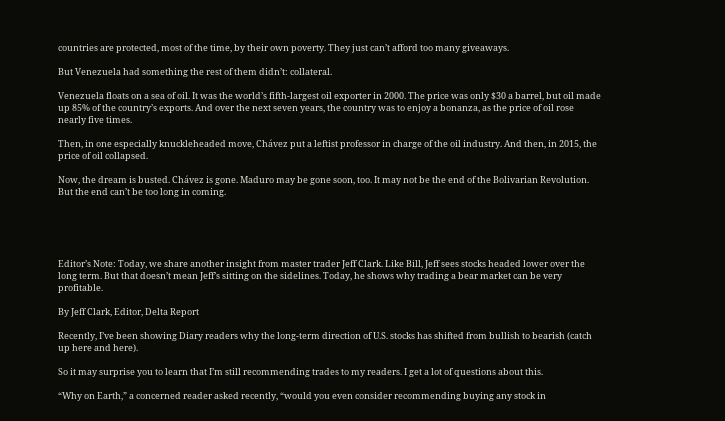countries are protected, most of the time, by their own poverty. They just can’t afford too many giveaways.

But Venezuela had something the rest of them didn’t: collateral.

Venezuela floats on a sea of oil. It was the world’s fifth-largest oil exporter in 2000. The price was only $30 a barrel, but oil made up 85% of the country’s exports. And over the next seven years, the country was to enjoy a bonanza, as the price of oil rose nearly five times.

Then, in one especially knuckleheaded move, Chávez put a leftist professor in charge of the oil industry. And then, in 2015, the price of oil collapsed.

Now, the dream is busted. Chávez is gone. Maduro may be gone soon, too. It may not be the end of the Bolivarian Revolution. But the end can’t be too long in coming.





Editor’s Note: Today, we share another insight from master trader Jeff Clark. Like Bill, Jeff sees stocks headed lower over the long term. But that doesn’t mean Jeff’s sitting on the sidelines. Today, he shows why trading a bear market can be very profitable.

By Jeff Clark, Editor, Delta Report

Recently, I’ve been showing Diary readers why the long-term direction of U.S. stocks has shifted from bullish to bearish (catch up here and here).

So it may surprise you to learn that I’m still recommending trades to my readers. I get a lot of questions about this.

“Why on Earth,” a concerned reader asked recently, “would you even consider recommending buying any stock in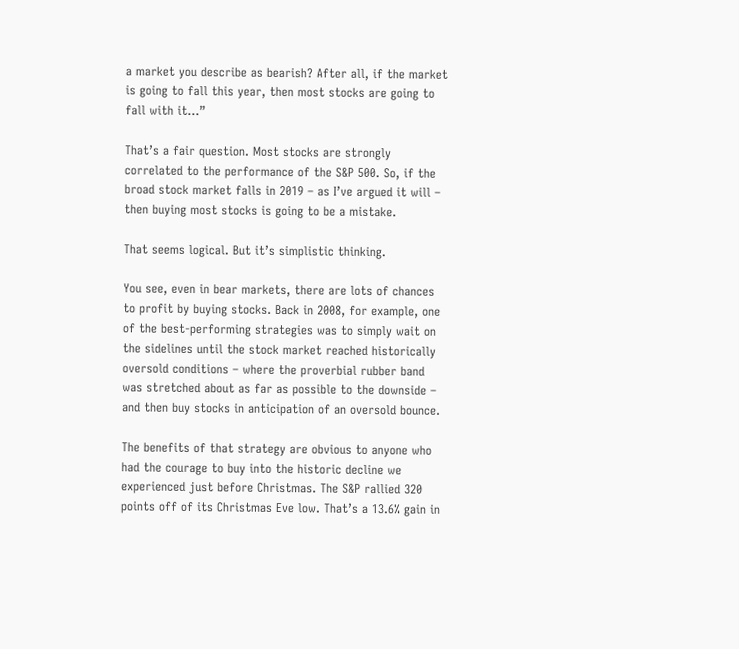a market you describe as bearish? After all, if the market is going to fall this year, then most stocks are going to fall with it…”

That’s a fair question. Most stocks are strongly correlated to the performance of the S&P 500. So, if the broad stock market falls in 2019 – as I’ve argued it will – then buying most stocks is going to be a mistake.

That seems logical. But it’s simplistic thinking.

You see, even in bear markets, there are lots of chances to profit by buying stocks. Back in 2008, for example, one of the best-performing strategies was to simply wait on the sidelines until the stock market reached historically oversold conditions – where the proverbial rubber band was stretched about as far as possible to the downside – and then buy stocks in anticipation of an oversold bounce.

The benefits of that strategy are obvious to anyone who had the courage to buy into the historic decline we experienced just before Christmas. The S&P rallied 320 points off of its Christmas Eve low. That’s a 13.6% gain in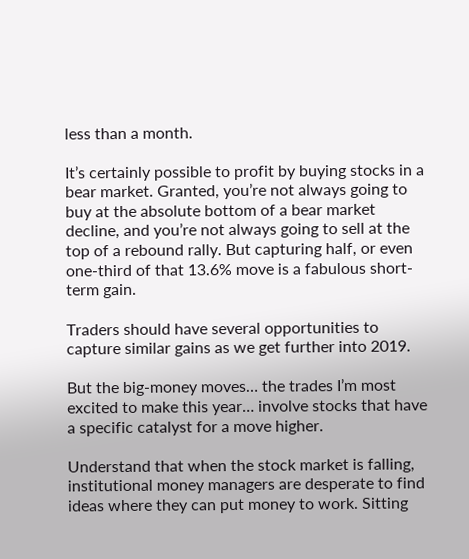less than a month.

It’s certainly possible to profit by buying stocks in a bear market. Granted, you’re not always going to buy at the absolute bottom of a bear market decline, and you’re not always going to sell at the top of a rebound rally. But capturing half, or even one-third of that 13.6% move is a fabulous short-term gain.

Traders should have several opportunities to capture similar gains as we get further into 2019.

But the big-money moves… the trades I’m most excited to make this year… involve stocks that have a specific catalyst for a move higher.

Understand that when the stock market is falling, institutional money managers are desperate to find ideas where they can put money to work. Sitting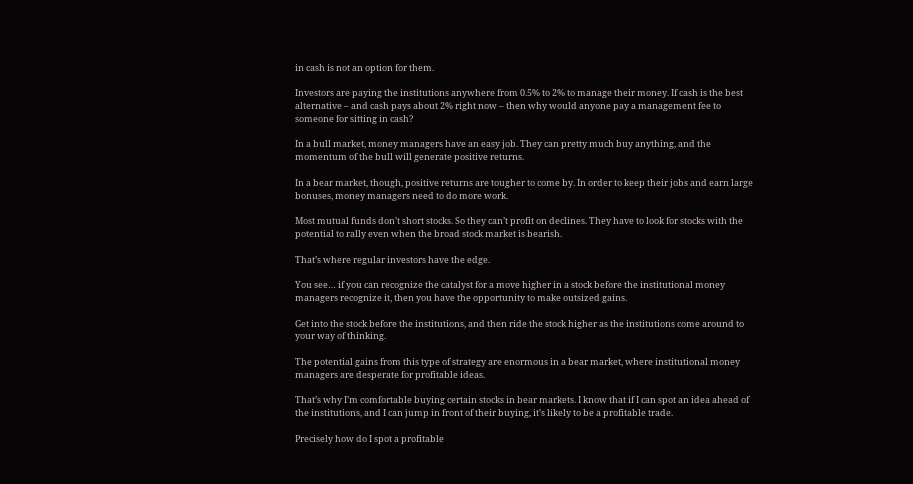in cash is not an option for them.

Investors are paying the institutions anywhere from 0.5% to 2% to manage their money. If cash is the best alternative – and cash pays about 2% right now – then why would anyone pay a management fee to someone for sitting in cash?

In a bull market, money managers have an easy job. They can pretty much buy anything, and the momentum of the bull will generate positive returns.

In a bear market, though, positive returns are tougher to come by. In order to keep their jobs and earn large bonuses, money managers need to do more work.

Most mutual funds don’t short stocks. So they can’t profit on declines. They have to look for stocks with the potential to rally even when the broad stock market is bearish.

That’s where regular investors have the edge.

You see… if you can recognize the catalyst for a move higher in a stock before the institutional money managers recognize it, then you have the opportunity to make outsized gains.

Get into the stock before the institutions, and then ride the stock higher as the institutions come around to your way of thinking.

The potential gains from this type of strategy are enormous in a bear market, where institutional money managers are desperate for profitable ideas.

That’s why I’m comfortable buying certain stocks in bear markets. I know that if I can spot an idea ahead of the institutions, and I can jump in front of their buying, it’s likely to be a profitable trade.

Precisely how do I spot a profitable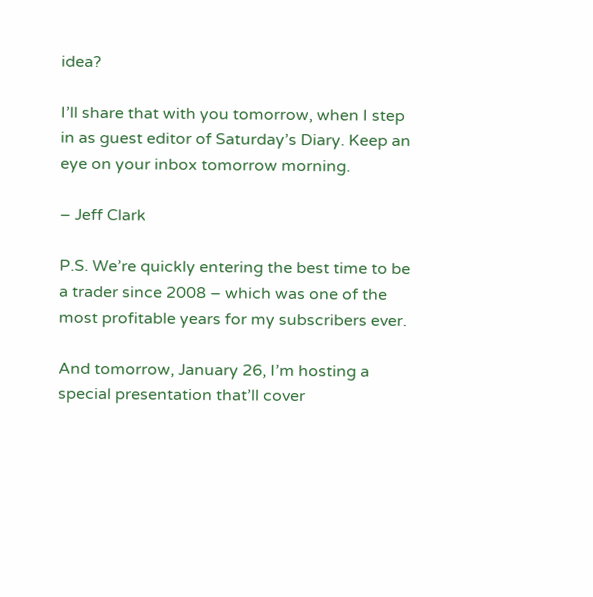idea?

I’ll share that with you tomorrow, when I step in as guest editor of Saturday’s Diary. Keep an eye on your inbox tomorrow morning.

– Jeff Clark

P.S. We’re quickly entering the best time to be a trader since 2008 – which was one of the most profitable years for my subscribers ever.

And tomorrow, January 26, I’m hosting a special presentation that’ll cover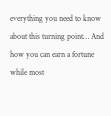everything you need to know about this turning point… And how you can earn a fortune while most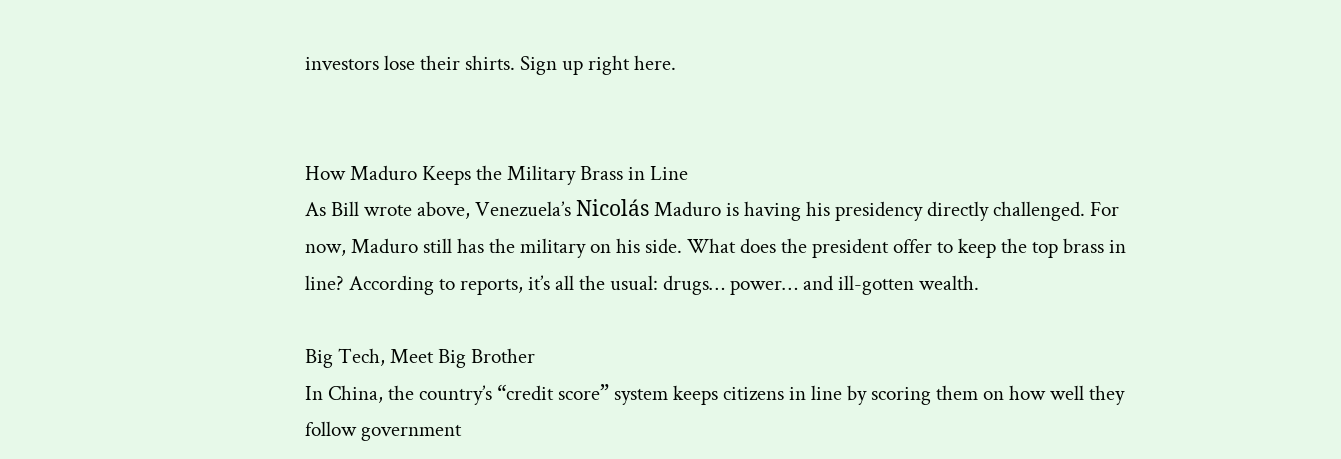investors lose their shirts. Sign up right here.


How Maduro Keeps the Military Brass in Line
As Bill wrote above, Venezuela’s Nicolás Maduro is having his presidency directly challenged. For now, Maduro still has the military on his side. What does the president offer to keep the top brass in line? According to reports, it’s all the usual: drugs… power… and ill-gotten wealth.

Big Tech, Meet Big Brother
In China, the country’s “credit score” system keeps citizens in line by scoring them on how well they follow government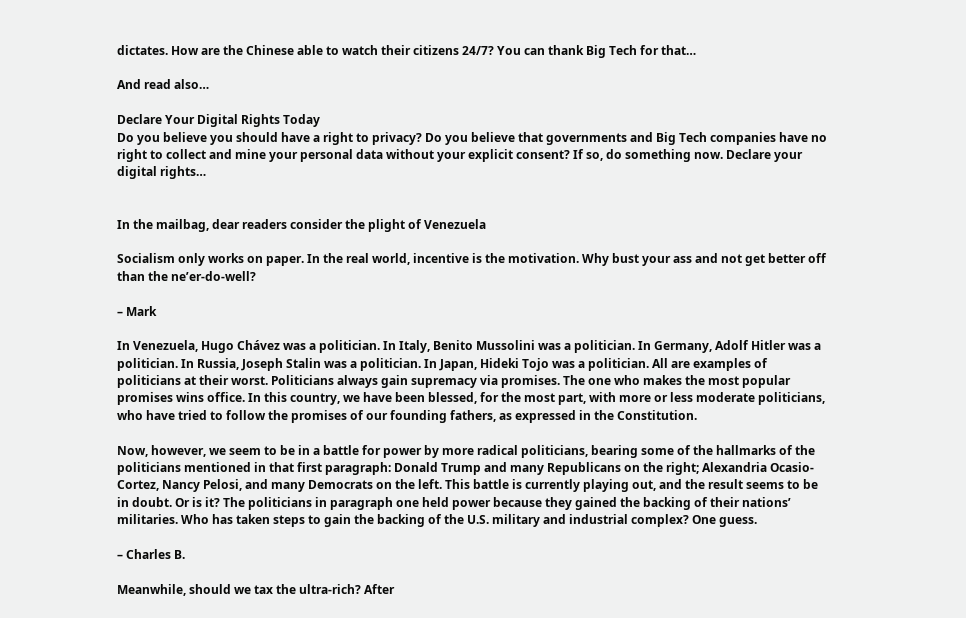dictates. How are the Chinese able to watch their citizens 24/7? You can thank Big Tech for that…

And read also…

Declare Your Digital Rights Today
Do you believe you should have a right to privacy? Do you believe that governments and Big Tech companies have no right to collect and mine your personal data without your explicit consent? If so, do something now. Declare your digital rights…


In the mailbag, dear readers consider the plight of Venezuela

Socialism only works on paper. In the real world, incentive is the motivation. Why bust your ass and not get better off than the ne’er-do-well?

– Mark

In Venezuela, Hugo Chávez was a politician. In Italy, Benito Mussolini was a politician. In Germany, Adolf Hitler was a politician. In Russia, Joseph Stalin was a politician. In Japan, Hideki Tojo was a politician. All are examples of politicians at their worst. Politicians always gain supremacy via promises. The one who makes the most popular promises wins office. In this country, we have been blessed, for the most part, with more or less moderate politicians, who have tried to follow the promises of our founding fathers, as expressed in the Constitution.

Now, however, we seem to be in a battle for power by more radical politicians, bearing some of the hallmarks of the politicians mentioned in that first paragraph: Donald Trump and many Republicans on the right; Alexandria Ocasio-Cortez, Nancy Pelosi, and many Democrats on the left. This battle is currently playing out, and the result seems to be in doubt. Or is it? The politicians in paragraph one held power because they gained the backing of their nations’ militaries. Who has taken steps to gain the backing of the U.S. military and industrial complex? One guess.

– Charles B.

Meanwhile, should we tax the ultra-rich? After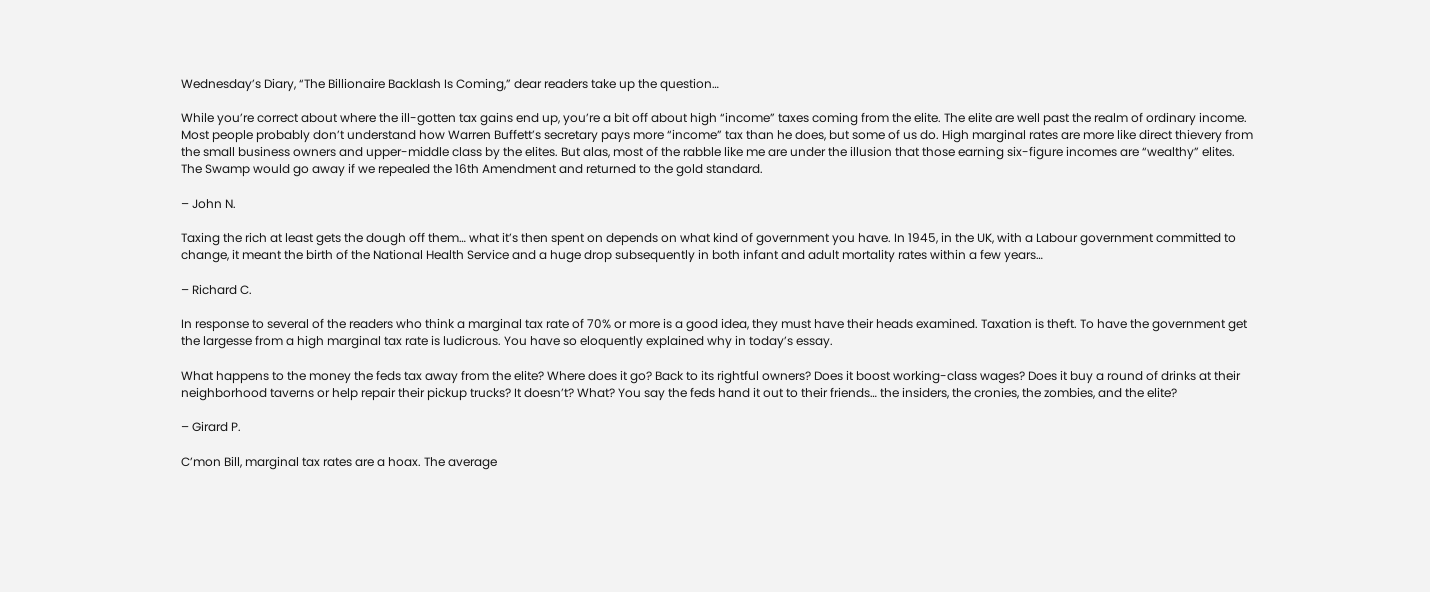Wednesday’s Diary, “The Billionaire Backlash Is Coming,” dear readers take up the question…

While you’re correct about where the ill-gotten tax gains end up, you’re a bit off about high “income” taxes coming from the elite. The elite are well past the realm of ordinary income. Most people probably don’t understand how Warren Buffett’s secretary pays more “income” tax than he does, but some of us do. High marginal rates are more like direct thievery from the small business owners and upper-middle class by the elites. But alas, most of the rabble like me are under the illusion that those earning six-figure incomes are “wealthy” elites. The Swamp would go away if we repealed the 16th Amendment and returned to the gold standard.

– John N.

Taxing the rich at least gets the dough off them… what it’s then spent on depends on what kind of government you have. In 1945, in the UK, with a Labour government committed to change, it meant the birth of the National Health Service and a huge drop subsequently in both infant and adult mortality rates within a few years…

– Richard C.

In response to several of the readers who think a marginal tax rate of 70% or more is a good idea, they must have their heads examined. Taxation is theft. To have the government get the largesse from a high marginal tax rate is ludicrous. You have so eloquently explained why in today’s essay.

What happens to the money the feds tax away from the elite? Where does it go? Back to its rightful owners? Does it boost working-class wages? Does it buy a round of drinks at their neighborhood taverns or help repair their pickup trucks? It doesn’t? What? You say the feds hand it out to their friends… the insiders, the cronies, the zombies, and the elite?

– Girard P.

C’mon Bill, marginal tax rates are a hoax. The average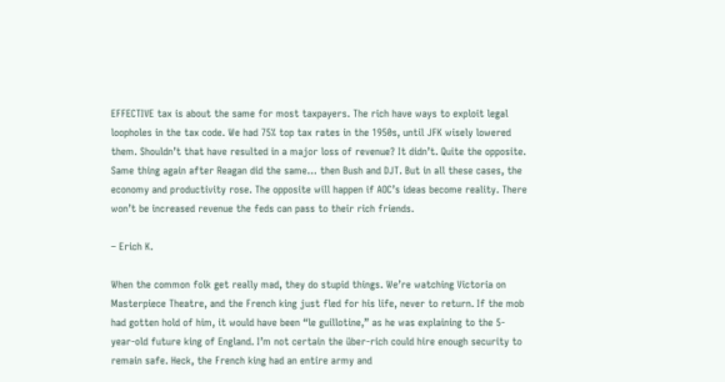EFFECTIVE tax is about the same for most taxpayers. The rich have ways to exploit legal loopholes in the tax code. We had 75% top tax rates in the 1950s, until JFK wisely lowered them. Shouldn’t that have resulted in a major loss of revenue? It didn’t. Quite the opposite. Same thing again after Reagan did the same… then Bush and DJT. But in all these cases, the economy and productivity rose. The opposite will happen if AOC’s ideas become reality. There won’t be increased revenue the feds can pass to their rich friends.

– Erich K.

When the common folk get really mad, they do stupid things. We’re watching Victoria on Masterpiece Theatre, and the French king just fled for his life, never to return. If the mob had gotten hold of him, it would have been “le guillotine,” as he was explaining to the 5-year-old future king of England. I’m not certain the über-rich could hire enough security to remain safe. Heck, the French king had an entire army and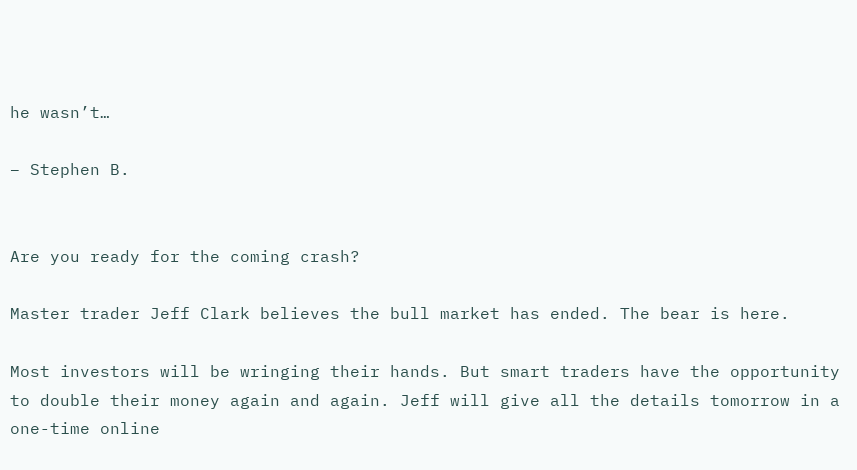he wasn’t…

– Stephen B.


Are you ready for the coming crash?

Master trader Jeff Clark believes the bull market has ended. The bear is here.

Most investors will be wringing their hands. But smart traders have the opportunity to double their money again and again. Jeff will give all the details tomorrow in a one-time online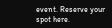event. Reserve your spot here.